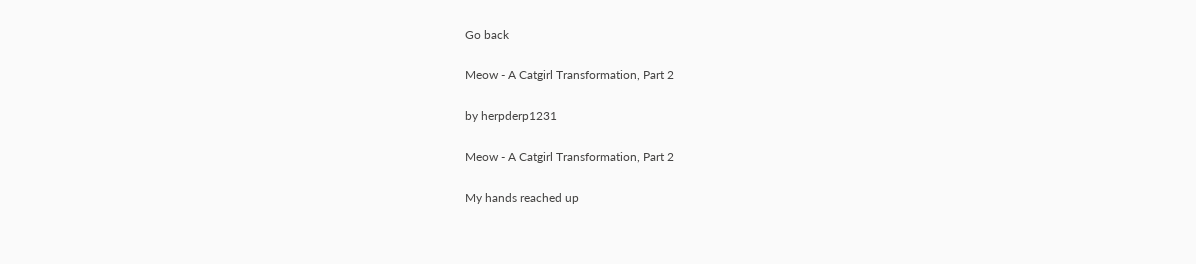Go back

Meow - A Catgirl Transformation, Part 2

by herpderp1231

Meow - A Catgirl Transformation, Part 2

My hands reached up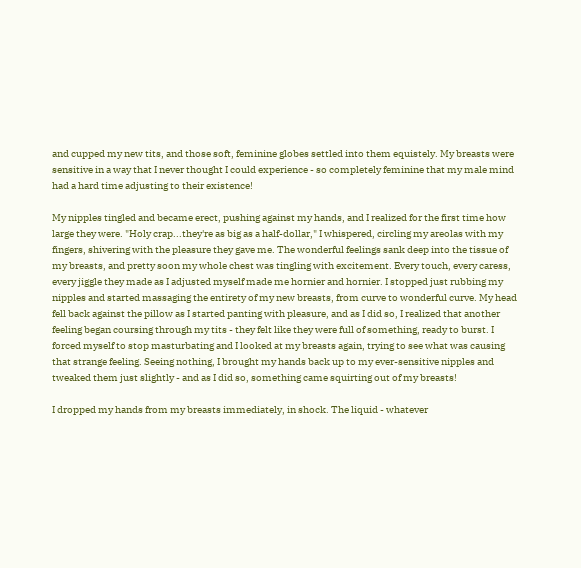and cupped my new tits, and those soft, feminine globes settled into them equistely. My breasts were sensitive in a way that I never thought I could experience - so completely feminine that my male mind had a hard time adjusting to their existence!

My nipples tingled and became erect, pushing against my hands, and I realized for the first time how large they were. "Holy crap...they're as big as a half-dollar," I whispered, circling my areolas with my fingers, shivering with the pleasure they gave me. The wonderful feelings sank deep into the tissue of my breasts, and pretty soon my whole chest was tingling with excitement. Every touch, every caress, every jiggle they made as I adjusted myself made me hornier and hornier. I stopped just rubbing my nipples and started massaging the entirety of my new breasts, from curve to wonderful curve. My head fell back against the pillow as I started panting with pleasure, and as I did so, I realized that another feeling began coursing through my tits - they felt like they were full of something, ready to burst. I forced myself to stop masturbating and I looked at my breasts again, trying to see what was causing that strange feeling. Seeing nothing, I brought my hands back up to my ever-sensitive nipples and tweaked them just slightly - and as I did so, something came squirting out of my breasts!

I dropped my hands from my breasts immediately, in shock. The liquid - whatever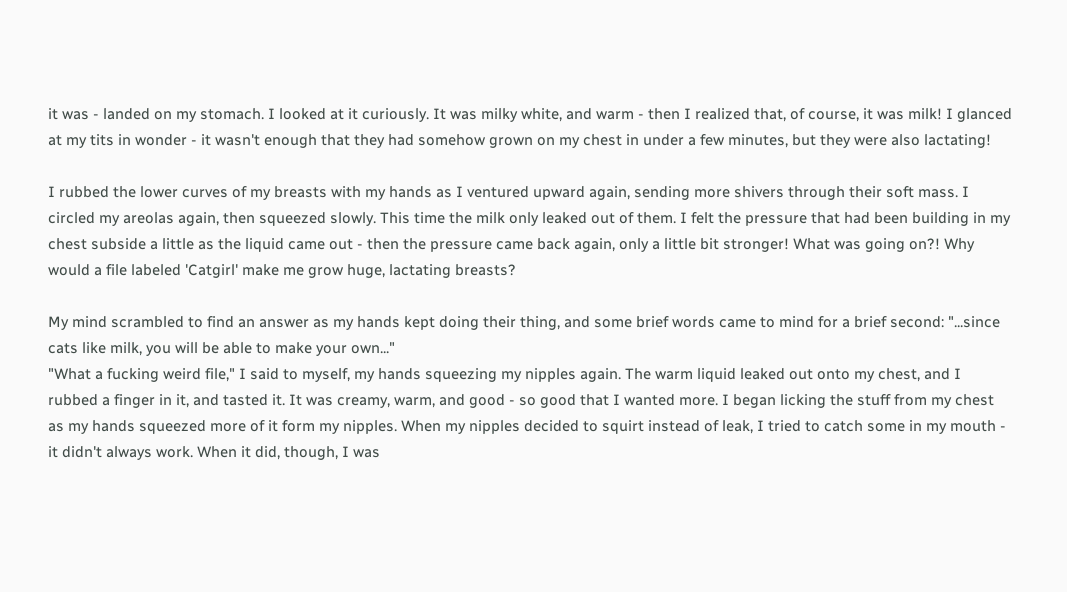it was - landed on my stomach. I looked at it curiously. It was milky white, and warm - then I realized that, of course, it was milk! I glanced at my tits in wonder - it wasn't enough that they had somehow grown on my chest in under a few minutes, but they were also lactating!

I rubbed the lower curves of my breasts with my hands as I ventured upward again, sending more shivers through their soft mass. I circled my areolas again, then squeezed slowly. This time the milk only leaked out of them. I felt the pressure that had been building in my chest subside a little as the liquid came out - then the pressure came back again, only a little bit stronger! What was going on?! Why would a file labeled 'Catgirl' make me grow huge, lactating breasts?

My mind scrambled to find an answer as my hands kept doing their thing, and some brief words came to mind for a brief second: "...since cats like milk, you will be able to make your own..."
"What a fucking weird file," I said to myself, my hands squeezing my nipples again. The warm liquid leaked out onto my chest, and I rubbed a finger in it, and tasted it. It was creamy, warm, and good - so good that I wanted more. I began licking the stuff from my chest as my hands squeezed more of it form my nipples. When my nipples decided to squirt instead of leak, I tried to catch some in my mouth - it didn't always work. When it did, though, I was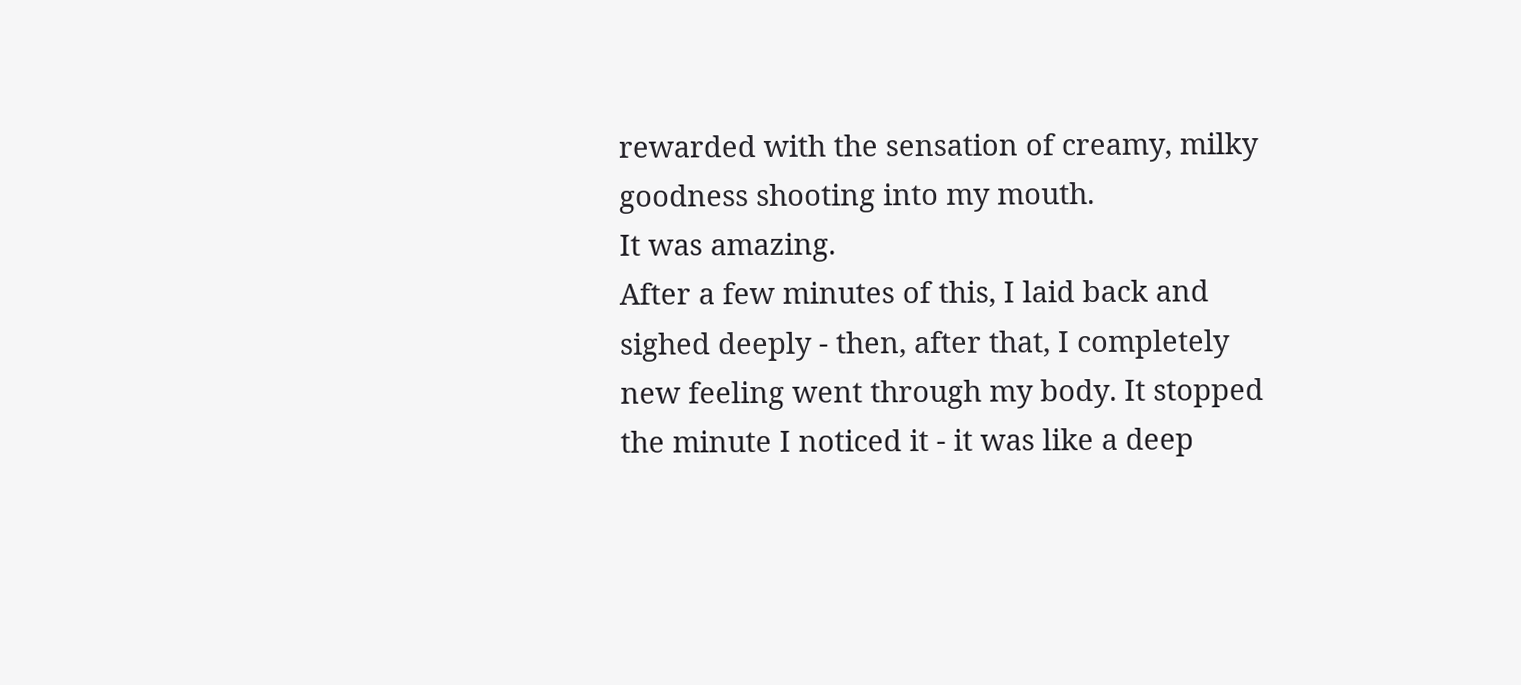rewarded with the sensation of creamy, milky goodness shooting into my mouth.
It was amazing.
After a few minutes of this, I laid back and sighed deeply - then, after that, I completely new feeling went through my body. It stopped the minute I noticed it - it was like a deep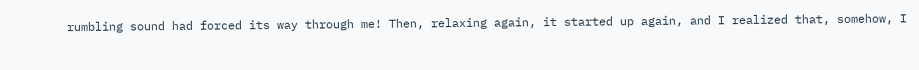rumbling sound had forced its way through me! Then, relaxing again, it started up again, and I realized that, somehow, I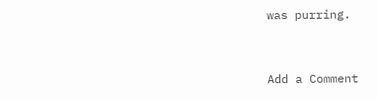was purring.


Add a Comment